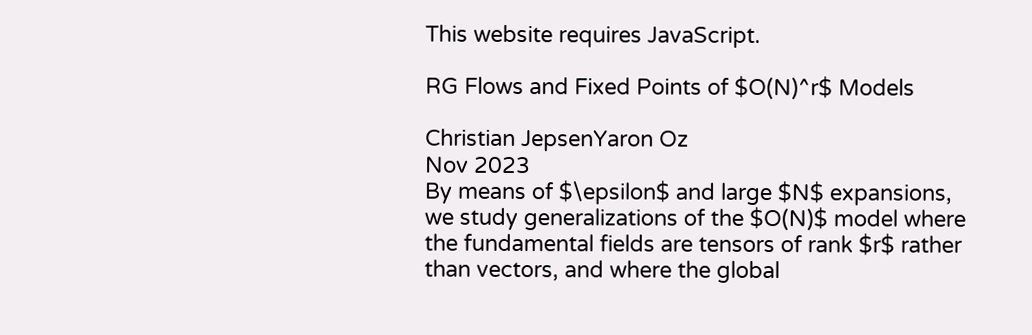This website requires JavaScript.

RG Flows and Fixed Points of $O(N)^r$ Models

Christian JepsenYaron Oz
Nov 2023
By means of $\epsilon$ and large $N$ expansions, we study generalizations of the $O(N)$ model where the fundamental fields are tensors of rank $r$ rather than vectors, and where the global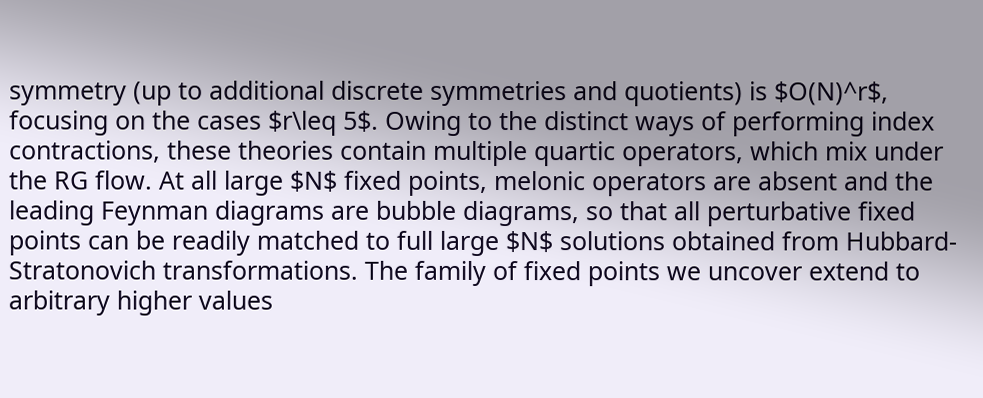symmetry (up to additional discrete symmetries and quotients) is $O(N)^r$, focusing on the cases $r\leq 5$. Owing to the distinct ways of performing index contractions, these theories contain multiple quartic operators, which mix under the RG flow. At all large $N$ fixed points, melonic operators are absent and the leading Feynman diagrams are bubble diagrams, so that all perturbative fixed points can be readily matched to full large $N$ solutions obtained from Hubbard-Stratonovich transformations. The family of fixed points we uncover extend to arbitrary higher values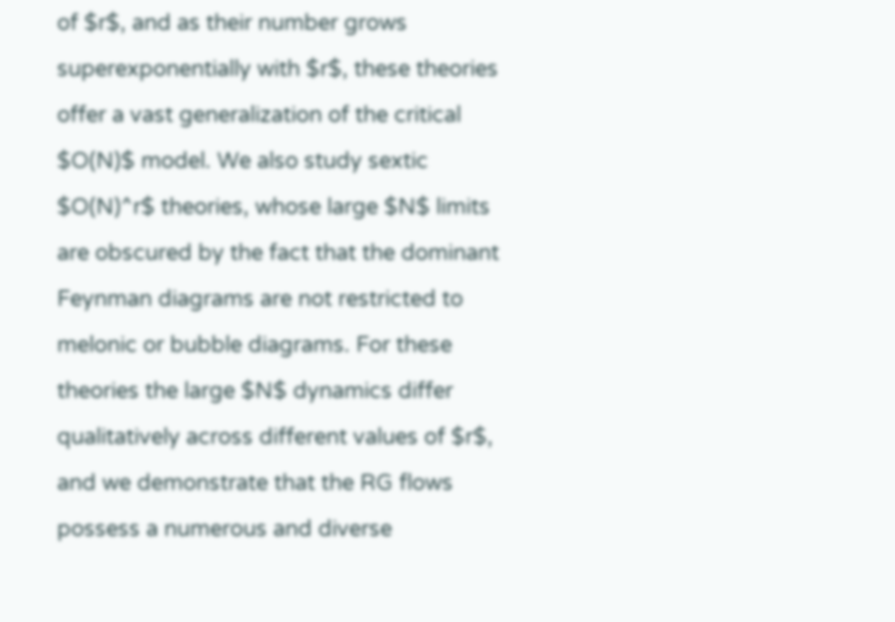of $r$, and as their number grows superexponentially with $r$, these theories offer a vast generalization of the critical $O(N)$ model. We also study sextic $O(N)^r$ theories, whose large $N$ limits are obscured by the fact that the dominant Feynman diagrams are not restricted to melonic or bubble diagrams. For these theories the large $N$ dynamics differ qualitatively across different values of $r$, and we demonstrate that the RG flows possess a numerous and diverse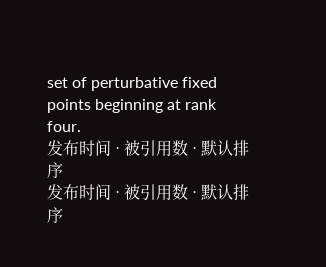set of perturbative fixed points beginning at rank four.
发布时间 · 被引用数 · 默认排序
发布时间 · 被引用数 · 默认排序